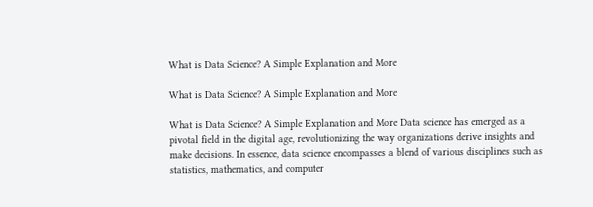What is Data Science? A Simple Explanation and More

What is Data Science? A Simple Explanation and More

What is Data Science? A Simple Explanation and More Data science has emerged as a pivotal field in the digital age, revolutionizing the way organizations derive insights and make decisions. In essence, data science encompasses a blend of various disciplines such as statistics, mathematics, and computer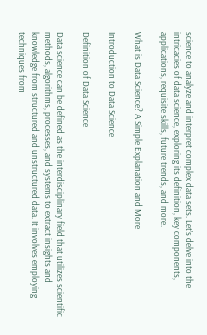science to analyze and interpret complex data sets. Let’s delve into the intricacies of data science, exploring its definition, key components, applications, requisite skills, future trends, and more.

What is Data Science? A Simple Explanation and More

Introduction to Data Science

Definition of Data Science

Data science can be defined as the interdisciplinary field that utilizes scientific methods, algorithms, processes, and systems to extract insights and knowledge from structured and unstructured data. It involves employing techniques from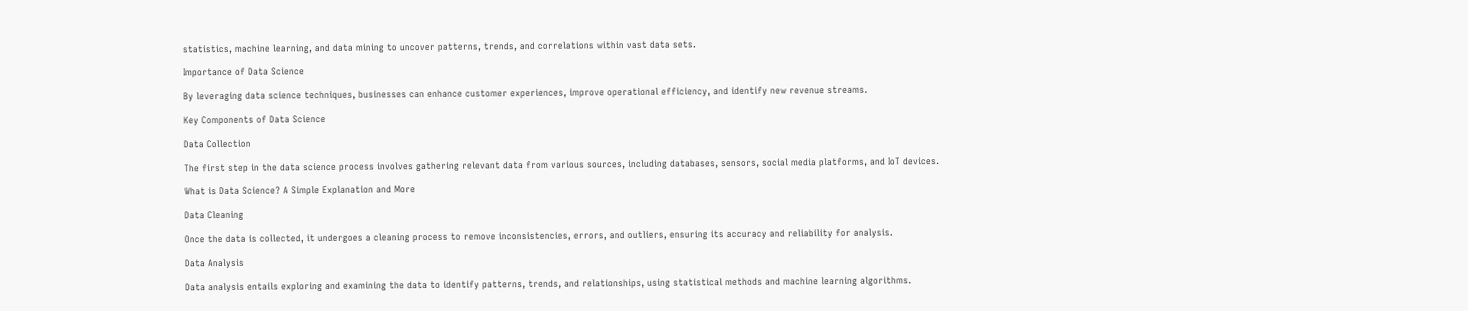statistics, machine learning, and data mining to uncover patterns, trends, and correlations within vast data sets.

Importance of Data Science

By leveraging data science techniques, businesses can enhance customer experiences, improve operational efficiency, and identify new revenue streams.

Key Components of Data Science

Data Collection

The first step in the data science process involves gathering relevant data from various sources, including databases, sensors, social media platforms, and IoT devices.

What is Data Science? A Simple Explanation and More

Data Cleaning

Once the data is collected, it undergoes a cleaning process to remove inconsistencies, errors, and outliers, ensuring its accuracy and reliability for analysis.

Data Analysis

Data analysis entails exploring and examining the data to identify patterns, trends, and relationships, using statistical methods and machine learning algorithms.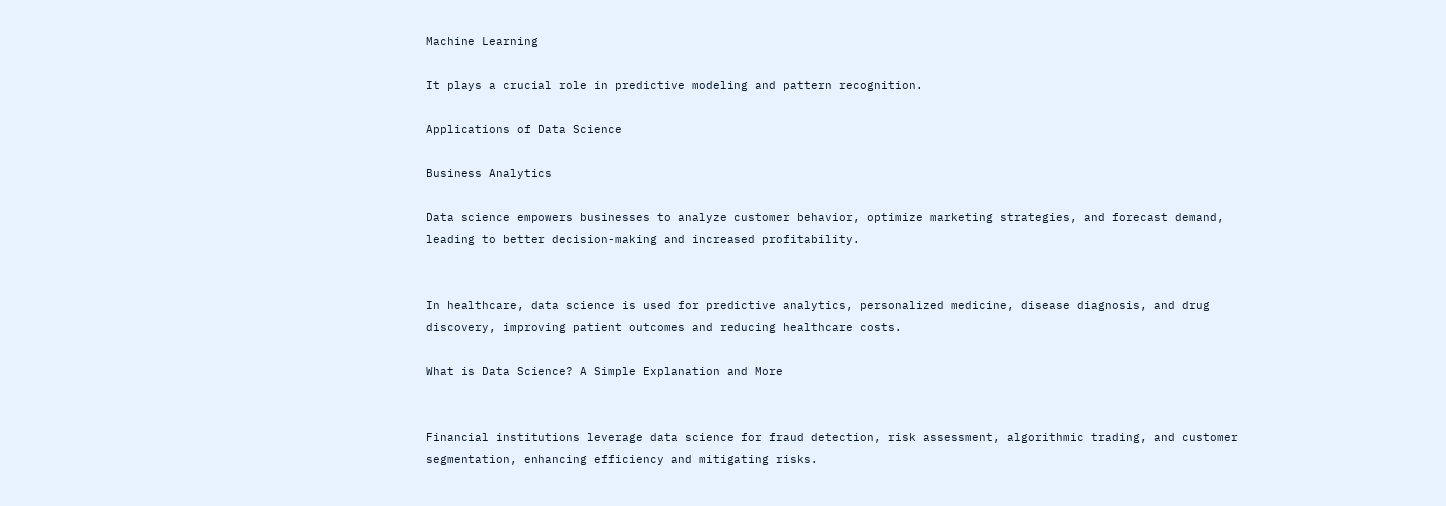Machine Learning

It plays a crucial role in predictive modeling and pattern recognition.

Applications of Data Science

Business Analytics

Data science empowers businesses to analyze customer behavior, optimize marketing strategies, and forecast demand, leading to better decision-making and increased profitability.


In healthcare, data science is used for predictive analytics, personalized medicine, disease diagnosis, and drug discovery, improving patient outcomes and reducing healthcare costs.

What is Data Science? A Simple Explanation and More


Financial institutions leverage data science for fraud detection, risk assessment, algorithmic trading, and customer segmentation, enhancing efficiency and mitigating risks.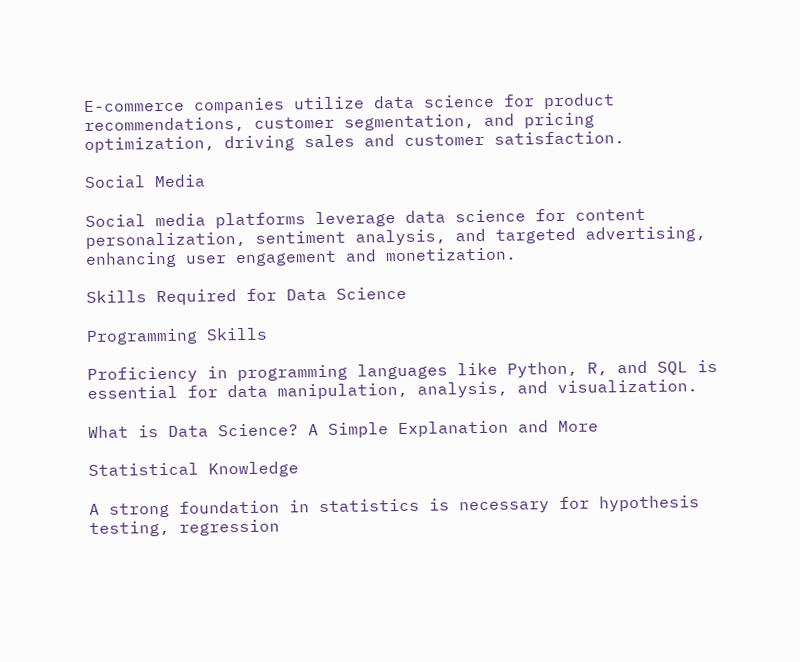E-commerce companies utilize data science for product recommendations, customer segmentation, and pricing optimization, driving sales and customer satisfaction.

Social Media

Social media platforms leverage data science for content personalization, sentiment analysis, and targeted advertising, enhancing user engagement and monetization.

Skills Required for Data Science

Programming Skills

Proficiency in programming languages like Python, R, and SQL is essential for data manipulation, analysis, and visualization.

What is Data Science? A Simple Explanation and More

Statistical Knowledge

A strong foundation in statistics is necessary for hypothesis testing, regression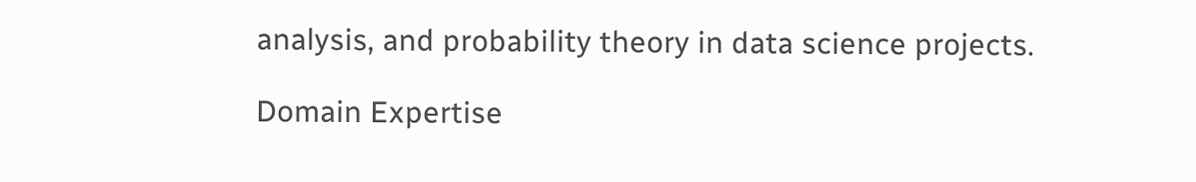analysis, and probability theory in data science projects.

Domain Expertise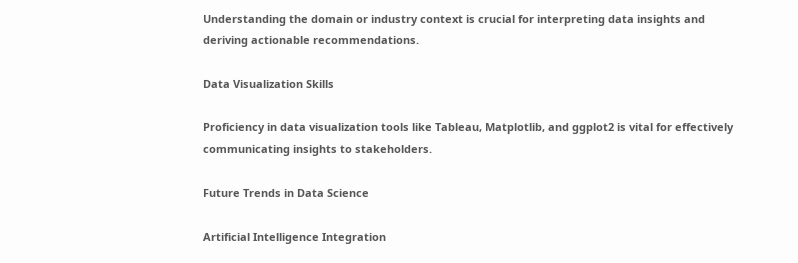Understanding the domain or industry context is crucial for interpreting data insights and deriving actionable recommendations.

Data Visualization Skills

Proficiency in data visualization tools like Tableau, Matplotlib, and ggplot2 is vital for effectively communicating insights to stakeholders.

Future Trends in Data Science

Artificial Intelligence Integration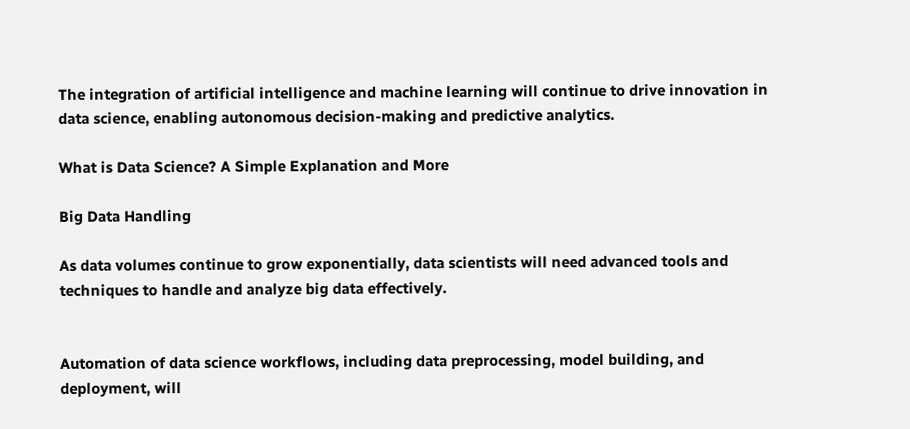The integration of artificial intelligence and machine learning will continue to drive innovation in data science, enabling autonomous decision-making and predictive analytics.

What is Data Science? A Simple Explanation and More

Big Data Handling

As data volumes continue to grow exponentially, data scientists will need advanced tools and techniques to handle and analyze big data effectively.


Automation of data science workflows, including data preprocessing, model building, and deployment, will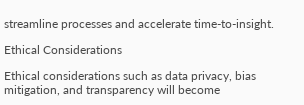streamline processes and accelerate time-to-insight.

Ethical Considerations

Ethical considerations such as data privacy, bias mitigation, and transparency will become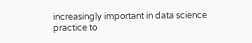increasingly important in data science practice to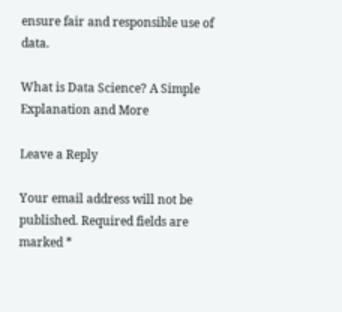ensure fair and responsible use of data.

What is Data Science? A Simple Explanation and More

Leave a Reply

Your email address will not be published. Required fields are marked *